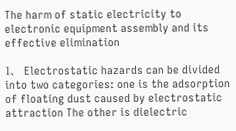The harm of static electricity to electronic equipment assembly and its effective elimination

1、 Electrostatic hazards can be divided into two categories: one is the adsorption of floating dust caused by electrostatic attraction The other is dielectric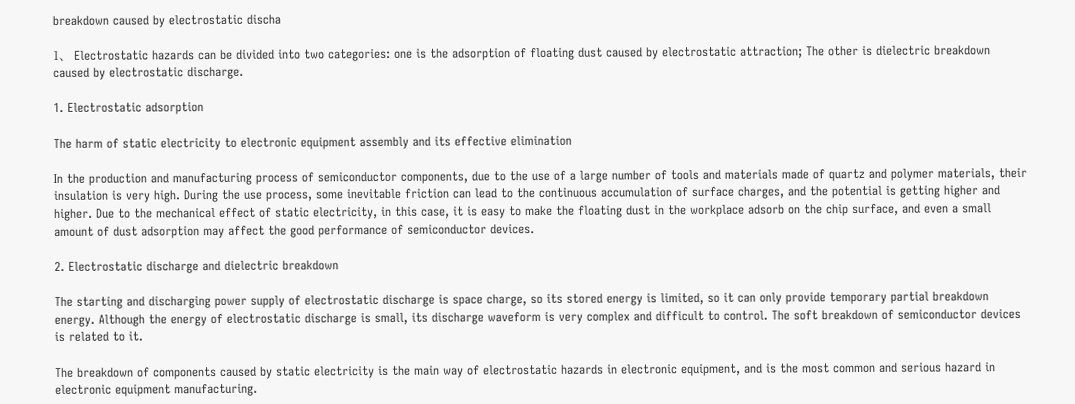breakdown caused by electrostatic discha

1、 Electrostatic hazards can be divided into two categories: one is the adsorption of floating dust caused by electrostatic attraction; The other is dielectric breakdown caused by electrostatic discharge.

1. Electrostatic adsorption

The harm of static electricity to electronic equipment assembly and its effective elimination

In the production and manufacturing process of semiconductor components, due to the use of a large number of tools and materials made of quartz and polymer materials, their insulation is very high. During the use process, some inevitable friction can lead to the continuous accumulation of surface charges, and the potential is getting higher and higher. Due to the mechanical effect of static electricity, in this case, it is easy to make the floating dust in the workplace adsorb on the chip surface, and even a small amount of dust adsorption may affect the good performance of semiconductor devices.

2. Electrostatic discharge and dielectric breakdown

The starting and discharging power supply of electrostatic discharge is space charge, so its stored energy is limited, so it can only provide temporary partial breakdown energy. Although the energy of electrostatic discharge is small, its discharge waveform is very complex and difficult to control. The soft breakdown of semiconductor devices is related to it.

The breakdown of components caused by static electricity is the main way of electrostatic hazards in electronic equipment, and is the most common and serious hazard in electronic equipment manufacturing.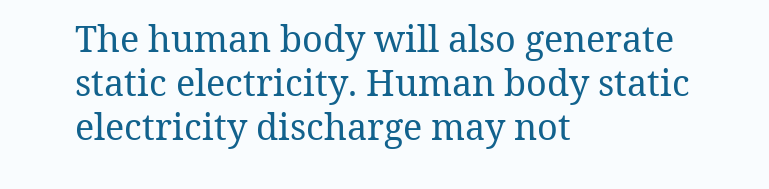The human body will also generate static electricity. Human body static electricity discharge may not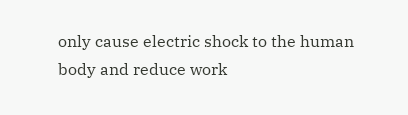only cause electric shock to the human body and reduce work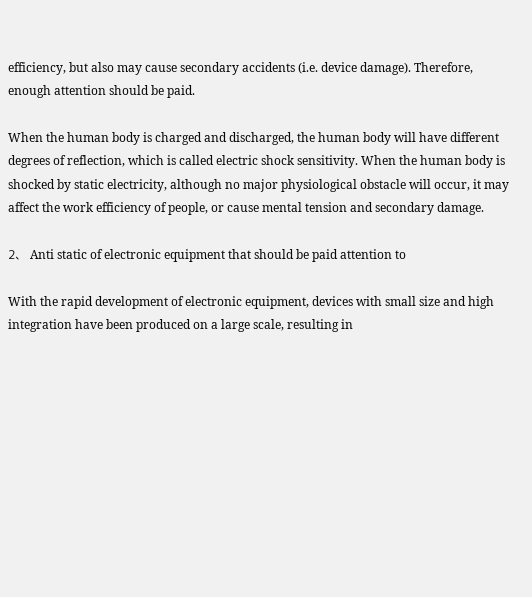efficiency, but also may cause secondary accidents (i.e. device damage). Therefore, enough attention should be paid.

When the human body is charged and discharged, the human body will have different degrees of reflection, which is called electric shock sensitivity. When the human body is shocked by static electricity, although no major physiological obstacle will occur, it may affect the work efficiency of people, or cause mental tension and secondary damage.

2、 Anti static of electronic equipment that should be paid attention to

With the rapid development of electronic equipment, devices with small size and high integration have been produced on a large scale, resulting in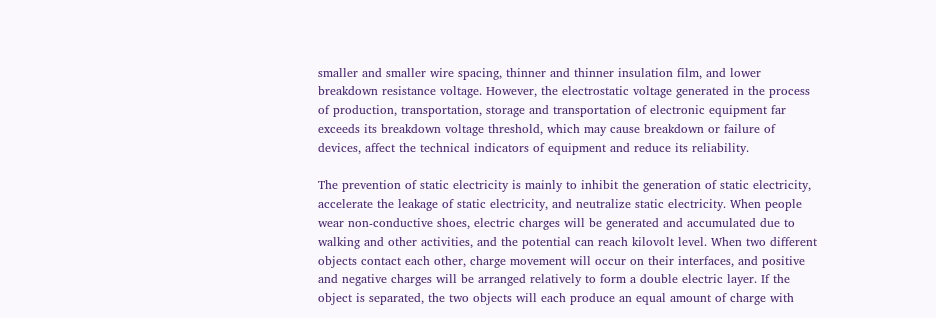smaller and smaller wire spacing, thinner and thinner insulation film, and lower breakdown resistance voltage. However, the electrostatic voltage generated in the process of production, transportation, storage and transportation of electronic equipment far exceeds its breakdown voltage threshold, which may cause breakdown or failure of devices, affect the technical indicators of equipment and reduce its reliability.

The prevention of static electricity is mainly to inhibit the generation of static electricity, accelerate the leakage of static electricity, and neutralize static electricity. When people wear non-conductive shoes, electric charges will be generated and accumulated due to walking and other activities, and the potential can reach kilovolt level. When two different objects contact each other, charge movement will occur on their interfaces, and positive and negative charges will be arranged relatively to form a double electric layer. If the object is separated, the two objects will each produce an equal amount of charge with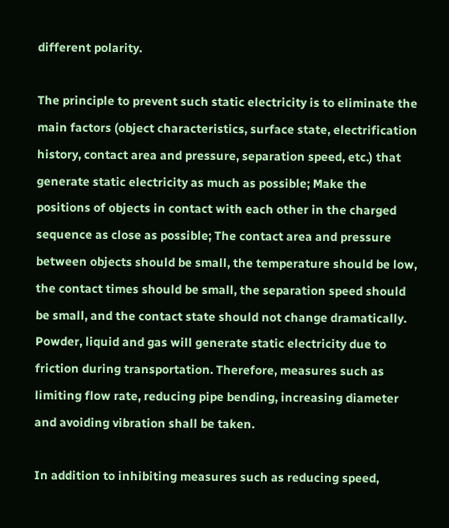different polarity.

The principle to prevent such static electricity is to eliminate the main factors (object characteristics, surface state, electrification history, contact area and pressure, separation speed, etc.) that generate static electricity as much as possible; Make the positions of objects in contact with each other in the charged sequence as close as possible; The contact area and pressure between objects should be small, the temperature should be low, the contact times should be small, the separation speed should be small, and the contact state should not change dramatically. Powder, liquid and gas will generate static electricity due to friction during transportation. Therefore, measures such as limiting flow rate, reducing pipe bending, increasing diameter and avoiding vibration shall be taken.

In addition to inhibiting measures such as reducing speed,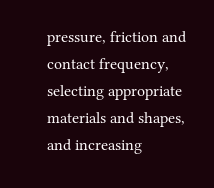pressure, friction and contact frequency, selecting appropriate materials and shapes, and increasing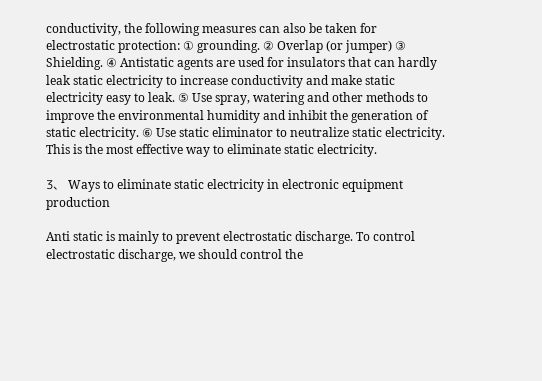conductivity, the following measures can also be taken for electrostatic protection: ① grounding. ② Overlap (or jumper) ③ Shielding. ④ Antistatic agents are used for insulators that can hardly leak static electricity to increase conductivity and make static electricity easy to leak. ⑤ Use spray, watering and other methods to improve the environmental humidity and inhibit the generation of static electricity. ⑥ Use static eliminator to neutralize static electricity. This is the most effective way to eliminate static electricity.

3、 Ways to eliminate static electricity in electronic equipment production

Anti static is mainly to prevent electrostatic discharge. To control electrostatic discharge, we should control the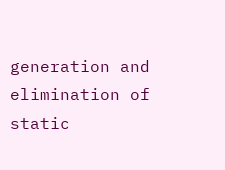generation and elimination of static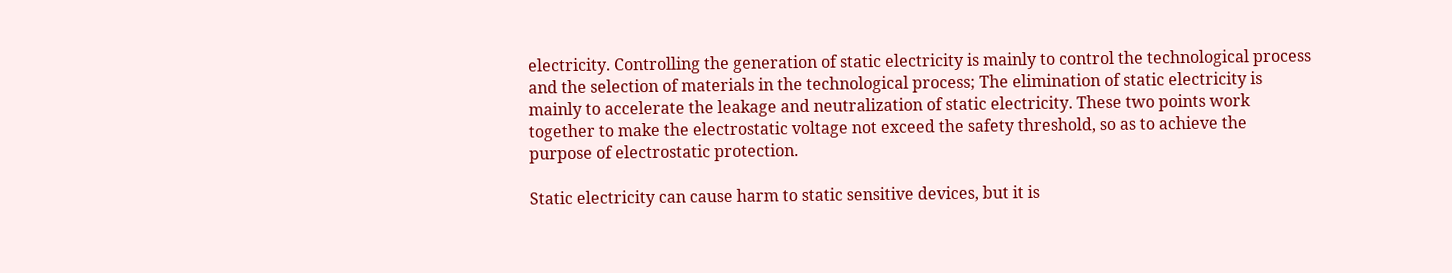electricity. Controlling the generation of static electricity is mainly to control the technological process and the selection of materials in the technological process; The elimination of static electricity is mainly to accelerate the leakage and neutralization of static electricity. These two points work together to make the electrostatic voltage not exceed the safety threshold, so as to achieve the purpose of electrostatic protection.

Static electricity can cause harm to static sensitive devices, but it is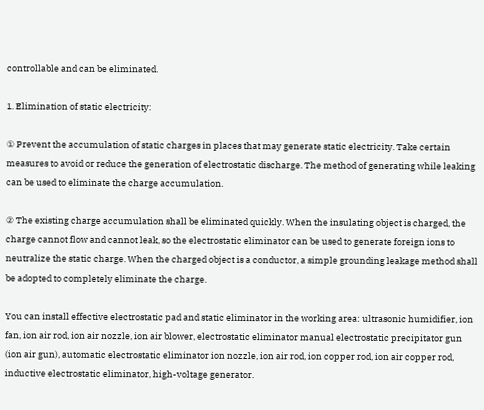controllable and can be eliminated.

1. Elimination of static electricity:

① Prevent the accumulation of static charges in places that may generate static electricity. Take certain measures to avoid or reduce the generation of electrostatic discharge. The method of generating while leaking can be used to eliminate the charge accumulation.

② The existing charge accumulation shall be eliminated quickly. When the insulating object is charged, the charge cannot flow and cannot leak, so the electrostatic eliminator can be used to generate foreign ions to neutralize the static charge. When the charged object is a conductor, a simple grounding leakage method shall be adopted to completely eliminate the charge.

You can install effective electrostatic pad and static eliminator in the working area: ultrasonic humidifier, ion fan, ion air rod, ion air nozzle, ion air blower, electrostatic eliminator manual electrostatic precipitator gun (ion air gun), automatic electrostatic eliminator ion nozzle, ion air rod, ion copper rod, ion air copper rod, inductive electrostatic eliminator, high-voltage generator.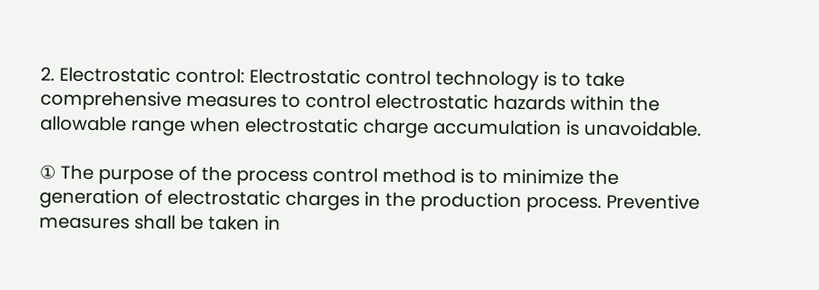2. Electrostatic control: Electrostatic control technology is to take comprehensive measures to control electrostatic hazards within the allowable range when electrostatic charge accumulation is unavoidable.

① The purpose of the process control method is to minimize the generation of electrostatic charges in the production process. Preventive measures shall be taken in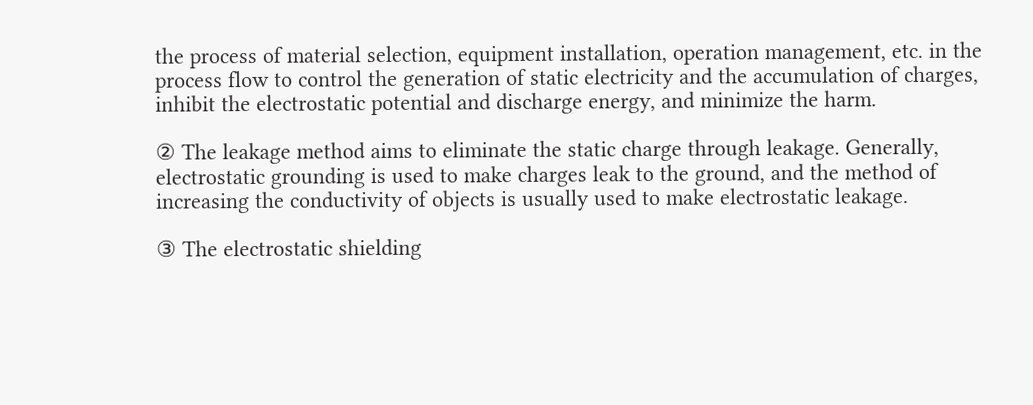the process of material selection, equipment installation, operation management, etc. in the process flow to control the generation of static electricity and the accumulation of charges, inhibit the electrostatic potential and discharge energy, and minimize the harm.

② The leakage method aims to eliminate the static charge through leakage. Generally, electrostatic grounding is used to make charges leak to the ground, and the method of increasing the conductivity of objects is usually used to make electrostatic leakage.

③ The electrostatic shielding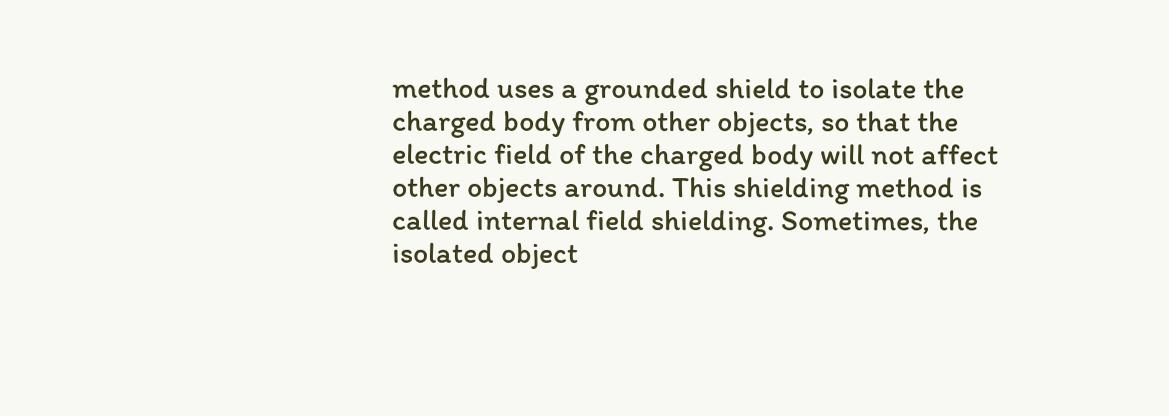method uses a grounded shield to isolate the charged body from other objects, so that the electric field of the charged body will not affect other objects around. This shielding method is called internal field shielding. Sometimes, the isolated object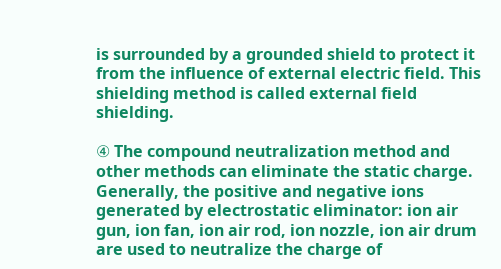is surrounded by a grounded shield to protect it from the influence of external electric field. This shielding method is called external field shielding.

④ The compound neutralization method and other methods can eliminate the static charge. Generally, the positive and negative ions generated by electrostatic eliminator: ion air gun, ion fan, ion air rod, ion nozzle, ion air drum are used to neutralize the charge of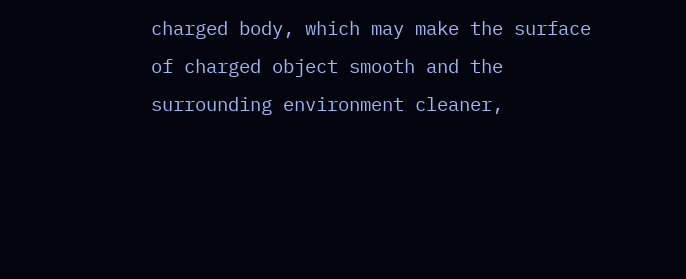charged body, which may make the surface of charged object smooth and the surrounding environment cleaner,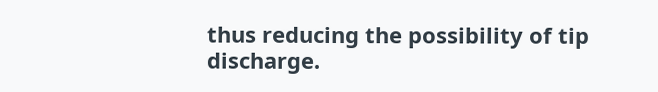thus reducing the possibility of tip discharge.